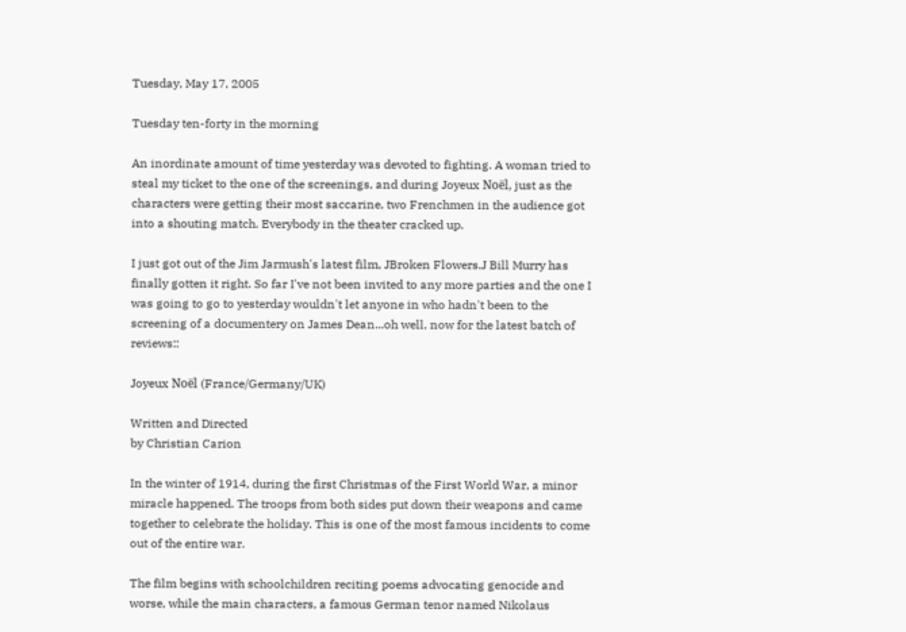Tuesday, May 17, 2005

Tuesday ten-forty in the morning

An inordinate amount of time yesterday was devoted to fighting. A woman tried to steal my ticket to the one of the screenings, and during Joyeux Noël, just as the characters were getting their most saccarine, two Frenchmen in the audience got into a shouting match. Everybody in the theater cracked up.

I just got out of the Jim Jarmush's latest film, JBroken Flowers.J Bill Murry has finally gotten it right. So far I've not been invited to any more parties and the one I was going to go to yesterday wouldn't let anyone in who hadn't been to the screening of a documentery on James Dean...oh well, now for the latest batch of reviews::

Joyeux Noël (France/Germany/UK)

Written and Directed
by Christian Carion

In the winter of 1914, during the first Christmas of the First World War, a minor miracle happened. The troops from both sides put down their weapons and came together to celebrate the holiday. This is one of the most famous incidents to come out of the entire war.

The film begins with schoolchildren reciting poems advocating genocide and worse, while the main characters, a famous German tenor named Nikolaus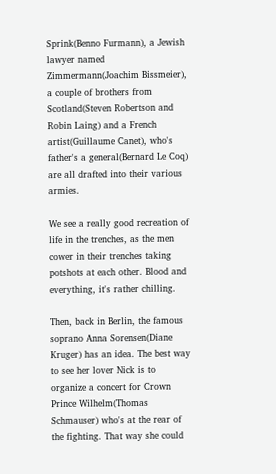Sprink(Benno Furmann), a Jewish lawyer named Zimmermann(Joachim Bissmeier), a couple of brothers from Scotland(Steven Robertson and Robin Laing) and a French artist(Guillaume Canet), who's father's a general(Bernard Le Coq) are all drafted into their various armies.

We see a really good recreation of life in the trenches, as the men cower in their trenches taking potshots at each other. Blood and everything, it's rather chilling.

Then, back in Berlin, the famous soprano Anna Sorensen(Diane Kruger) has an idea. The best way to see her lover Nick is to organize a concert for Crown Prince Wilhelm(Thomas Schmauser) who's at the rear of the fighting. That way she could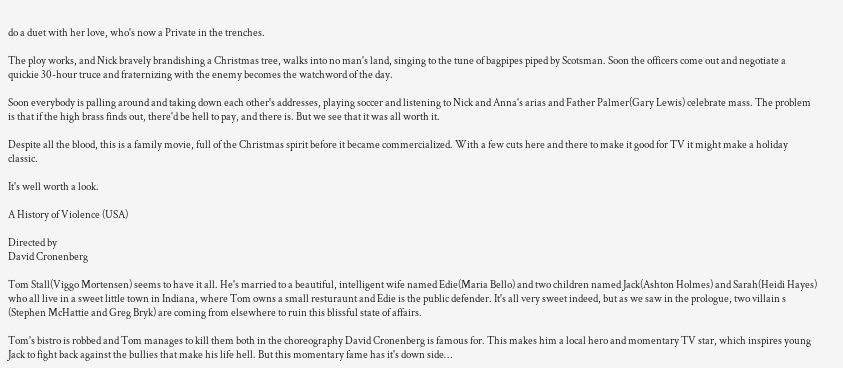do a duet with her love, who's now a Private in the trenches.

The ploy works, and Nick bravely brandishing a Christmas tree, walks into no man's land, singing to the tune of bagpipes piped by Scotsman. Soon the officers come out and negotiate a quickie 30-hour truce and fraternizing with the enemy becomes the watchword of the day.

Soon everybody is palling around and taking down each other's addresses, playing soccer and listening to Nick and Anna's arias and Father Palmer(Gary Lewis) celebrate mass. The problem is that if the high brass finds out, there'd be hell to pay, and there is. But we see that it was all worth it.

Despite all the blood, this is a family movie, full of the Christmas spirit before it became commercialized. With a few cuts here and there to make it good for TV it might make a holiday classic.

It's well worth a look.

A History of Violence (USA)

Directed by
David Cronenberg

Tom Stall(Viggo Mortensen) seems to have it all. He's married to a beautiful, intelligent wife named Edie(Maria Bello) and two children named Jack(Ashton Holmes) and Sarah(Heidi Hayes) who all live in a sweet little town in Indiana, where Tom owns a small resturaunt and Edie is the public defender. It's all very sweet indeed, but as we saw in the prologue, two villain s (Stephen McHattie and Greg Bryk) are coming from elsewhere to ruin this blissful state of affairs.

Tom's bistro is robbed and Tom manages to kill them both in the choreography David Cronenberg is famous for. This makes him a local hero and momentary TV star, which inspires young Jack to fight back against the bullies that make his life hell. But this momentary fame has it's down side…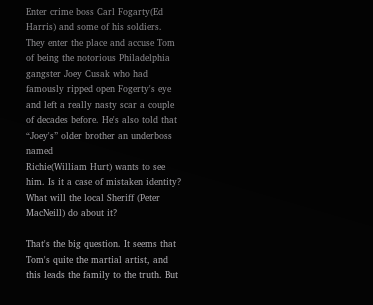Enter crime boss Carl Fogarty(Ed Harris) and some of his soldiers. They enter the place and accuse Tom of being the notorious Philadelphia gangster Joey Cusak who had famously ripped open Fogerty's eye and left a really nasty scar a couple of decades before. He's also told that “Joey's” older brother an underboss named
Richie(William Hurt) wants to see him. Is it a case of mistaken identity? What will the local Sheriff (Peter MacNeill) do about it?

That's the big question. It seems that Tom's quite the martial artist, and this leads the family to the truth. But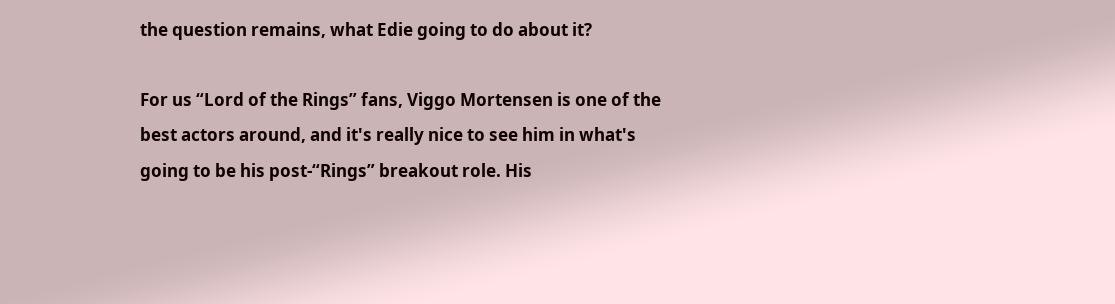the question remains, what Edie going to do about it?

For us “Lord of the Rings” fans, Viggo Mortensen is one of the best actors around, and it's really nice to see him in what's going to be his post-“Rings” breakout role. His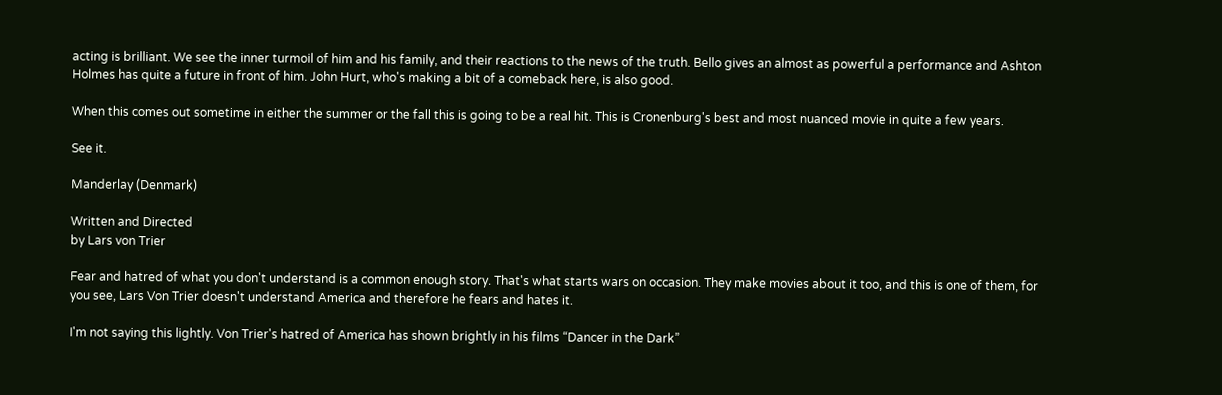acting is brilliant. We see the inner turmoil of him and his family, and their reactions to the news of the truth. Bello gives an almost as powerful a performance and Ashton Holmes has quite a future in front of him. John Hurt, who's making a bit of a comeback here, is also good.

When this comes out sometime in either the summer or the fall this is going to be a real hit. This is Cronenburg's best and most nuanced movie in quite a few years.

See it.

Manderlay (Denmark)

Written and Directed
by Lars von Trier

Fear and hatred of what you don't understand is a common enough story. That's what starts wars on occasion. They make movies about it too, and this is one of them, for you see, Lars Von Trier doesn't understand America and therefore he fears and hates it.

I'm not saying this lightly. Von Trier's hatred of America has shown brightly in his films “Dancer in the Dark”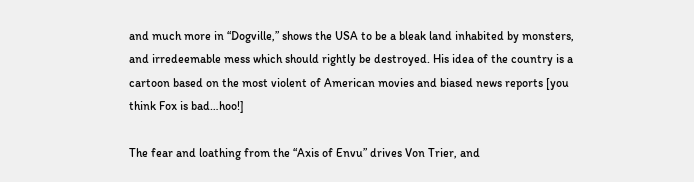and much more in “Dogville,” shows the USA to be a bleak land inhabited by monsters, and irredeemable mess which should rightly be destroyed. His idea of the country is a cartoon based on the most violent of American movies and biased news reports [you think Fox is bad…hoo!]

The fear and loathing from the “Axis of Envu” drives Von Trier, and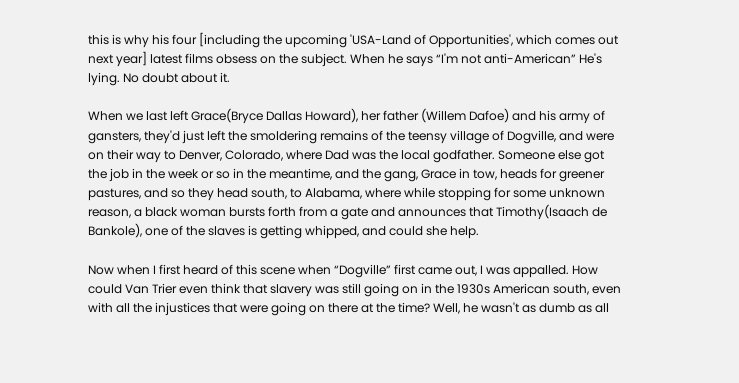this is why his four [including the upcoming 'USA-Land of Opportunities', which comes out next year] latest films obsess on the subject. When he says “I'm not anti-American” He's lying. No doubt about it.

When we last left Grace(Bryce Dallas Howard), her father (Willem Dafoe) and his army of gansters, they'd just left the smoldering remains of the teensy village of Dogville, and were on their way to Denver, Colorado, where Dad was the local godfather. Someone else got the job in the week or so in the meantime, and the gang, Grace in tow, heads for greener pastures, and so they head south, to Alabama, where while stopping for some unknown reason, a black woman bursts forth from a gate and announces that Timothy(Isaach de Bankole), one of the slaves is getting whipped, and could she help.

Now when I first heard of this scene when “Dogville” first came out, I was appalled. How could Van Trier even think that slavery was still going on in the 1930s American south, even with all the injustices that were going on there at the time? Well, he wasn't as dumb as all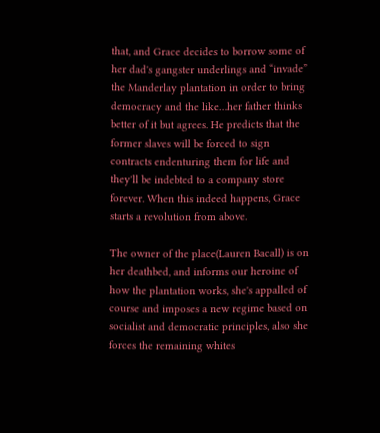that, and Grace decides to borrow some of her dad's gangster underlings and “invade” the Manderlay plantation in order to bring democracy and the like…her father thinks better of it but agrees. He predicts that the former slaves will be forced to sign contracts endenturing them for life and they'll be indebted to a company store forever. When this indeed happens, Grace starts a revolution from above.

The owner of the place(Lauren Bacall) is on her deathbed, and informs our heroine of how the plantation works, she's appalled of course and imposes a new regime based on socialist and democratic principles, also she forces the remaining whites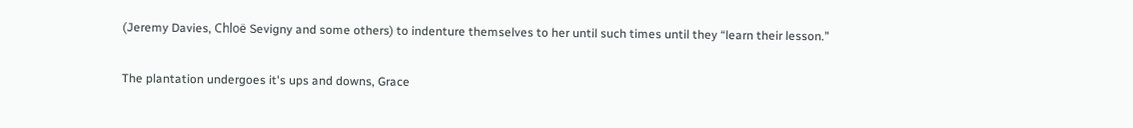(Jeremy Davies, Chloë Sevigny and some others) to indenture themselves to her until such times until they “learn their lesson.”

The plantation undergoes it's ups and downs, Grace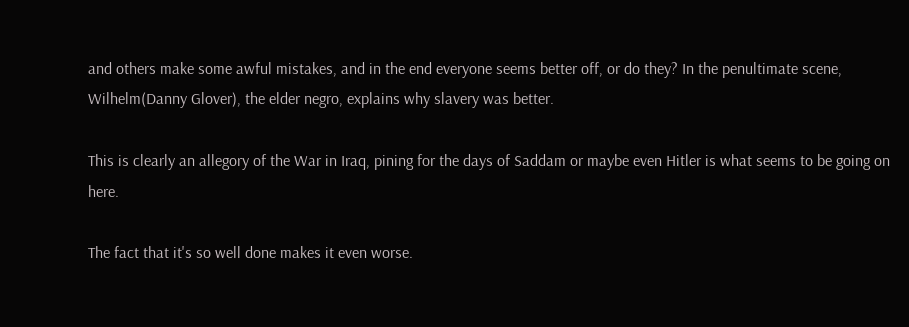and others make some awful mistakes, and in the end everyone seems better off, or do they? In the penultimate scene, Wilhelm(Danny Glover), the elder negro, explains why slavery was better.

This is clearly an allegory of the War in Iraq, pining for the days of Saddam or maybe even Hitler is what seems to be going on here.

The fact that it's so well done makes it even worse.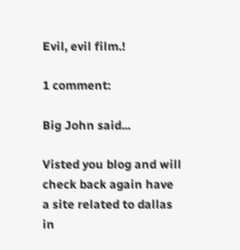Evil, evil film.!

1 comment:

Big John said...

Visted you blog and will check back again have a site related to dallas in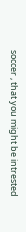soccer , that you might be intrested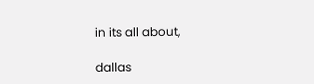in its all about,

dallas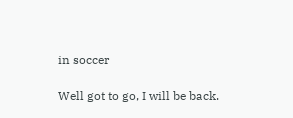in soccer

Well got to go, I will be back.